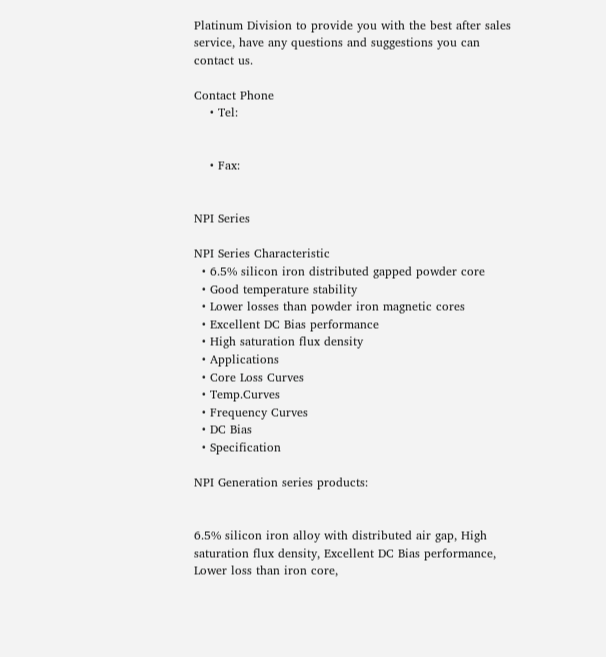Platinum Division to provide you with the best after sales service, have any questions and suggestions you can contact us.

Contact Phone
    • Tel:


    • Fax:


NPI Series

NPI Series Characteristic
  • 6.5% silicon iron distributed gapped powder core
  • Good temperature stability
  • Lower losses than powder iron magnetic cores
  • Excellent DC Bias performance
  • High saturation flux density
  • Applications
  • Core Loss Curves
  • Temp.Curves
  • Frequency Curves
  • DC Bias
  • Specification

NPI Generation series products:


6.5% silicon iron alloy with distributed air gap, High saturation flux density, Excellent DC Bias performance, Lower loss than iron core,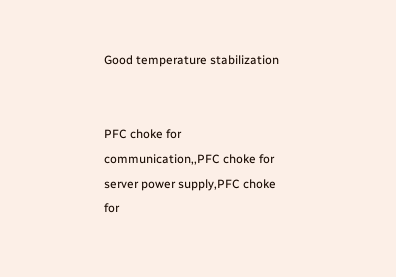Good temperature stabilization


PFC choke for communication,,PFC choke for server power supply,PFC choke for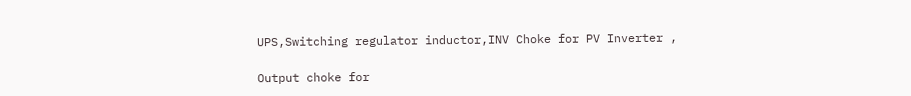UPS,Switching regulator inductor,INV Choke for PV Inverter ,

Output choke for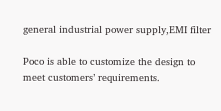general industrial power supply,EMI filter

Poco is able to customize the design to meet customers’ requirements.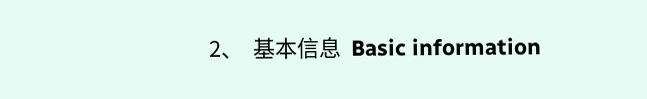2、  基本信息  Basic information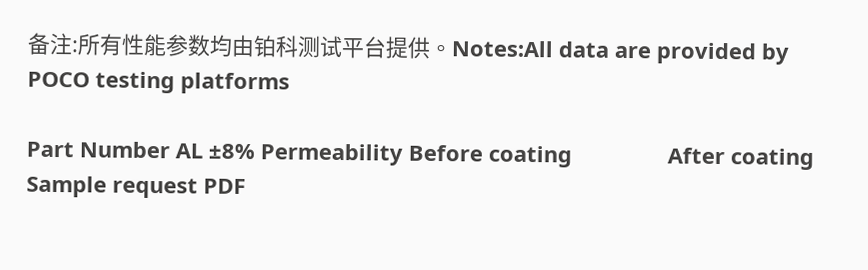备注:所有性能参数均由铂科测试平台提供。Notes:All data are provided by POCO testing platforms

Part Number AL ±8% Permeability Before coating                After coating Sample request PDF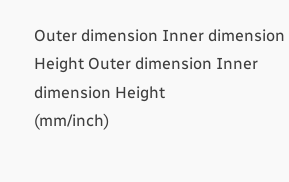Outer dimension Inner dimension Height Outer dimension Inner dimension Height
(mm/inch)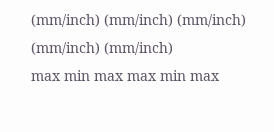(mm/inch) (mm/inch) (mm/inch) (mm/inch) (mm/inch)
max min max max min max